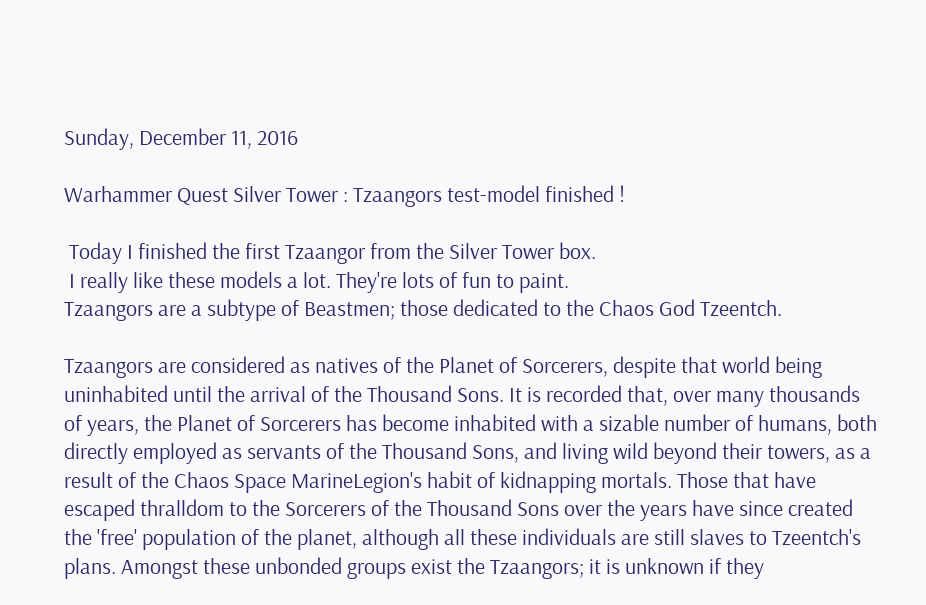Sunday, December 11, 2016

Warhammer Quest Silver Tower : Tzaangors test-model finished !

 Today I finished the first Tzaangor from the Silver Tower box.
 I really like these models a lot. They're lots of fun to paint.
Tzaangors are a subtype of Beastmen; those dedicated to the Chaos God Tzeentch.

Tzaangors are considered as natives of the Planet of Sorcerers, despite that world being uninhabited until the arrival of the Thousand Sons. It is recorded that, over many thousands of years, the Planet of Sorcerers has become inhabited with a sizable number of humans, both directly employed as servants of the Thousand Sons, and living wild beyond their towers, as a result of the Chaos Space MarineLegion's habit of kidnapping mortals. Those that have escaped thralldom to the Sorcerers of the Thousand Sons over the years have since created the 'free' population of the planet, although all these individuals are still slaves to Tzeentch's plans. Amongst these unbonded groups exist the Tzaangors; it is unknown if they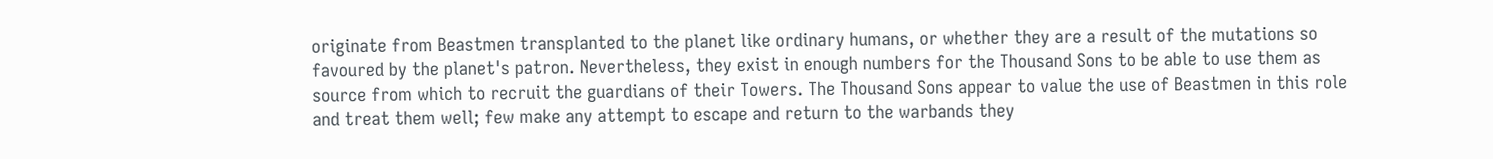originate from Beastmen transplanted to the planet like ordinary humans, or whether they are a result of the mutations so favoured by the planet's patron. Nevertheless, they exist in enough numbers for the Thousand Sons to be able to use them as source from which to recruit the guardians of their Towers. The Thousand Sons appear to value the use of Beastmen in this role and treat them well; few make any attempt to escape and return to the warbands they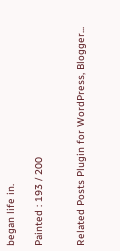began life in.

Painted : 193 / 200


Related Posts Plugin for WordPress, Blogger...